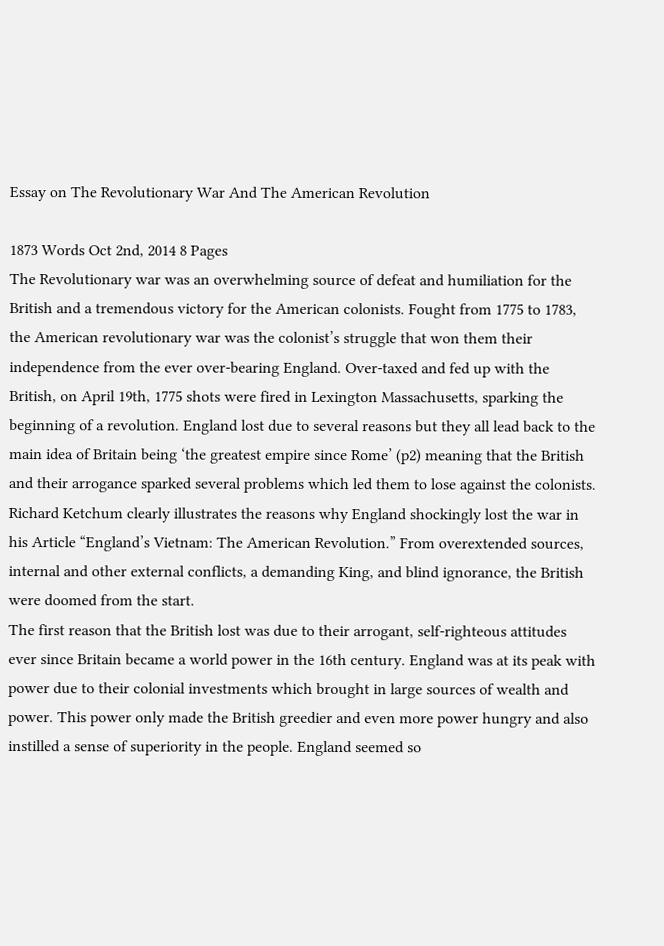Essay on The Revolutionary War And The American Revolution

1873 Words Oct 2nd, 2014 8 Pages
The Revolutionary war was an overwhelming source of defeat and humiliation for the British and a tremendous victory for the American colonists. Fought from 1775 to 1783, the American revolutionary war was the colonist’s struggle that won them their independence from the ever over-bearing England. Over-taxed and fed up with the British, on April 19th, 1775 shots were fired in Lexington Massachusetts, sparking the beginning of a revolution. England lost due to several reasons but they all lead back to the main idea of Britain being ‘the greatest empire since Rome’ (p2) meaning that the British and their arrogance sparked several problems which led them to lose against the colonists. Richard Ketchum clearly illustrates the reasons why England shockingly lost the war in his Article “England’s Vietnam: The American Revolution.” From overextended sources, internal and other external conflicts, a demanding King, and blind ignorance, the British were doomed from the start.
The first reason that the British lost was due to their arrogant, self-righteous attitudes ever since Britain became a world power in the 16th century. England was at its peak with power due to their colonial investments which brought in large sources of wealth and power. This power only made the British greedier and even more power hungry and also instilled a sense of superiority in the people. England seemed so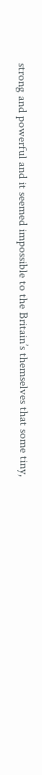strong and powerful and it seemed impossible to the Britain’s themselves that some tiny,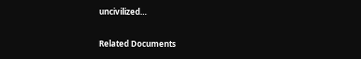uncivilized…

Related Documents